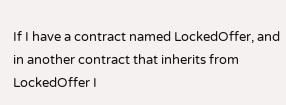If I have a contract named LockedOffer, and in another contract that inherits from LockedOffer I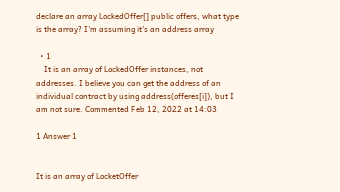declare an array LockedOffer[] public offers, what type is the array? I'm assuming it's an address array

  • 1
    It is an array of LockedOffer instances, not addresses. I believe you can get the address of an individual contract by using address(offeres[i]), but I am not sure. Commented Feb 12, 2022 at 14:03

1 Answer 1


It is an array of LocketOffer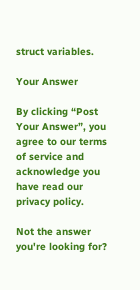struct variables.

Your Answer

By clicking “Post Your Answer”, you agree to our terms of service and acknowledge you have read our privacy policy.

Not the answer you're looking for?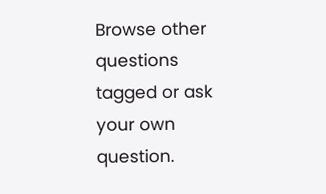Browse other questions tagged or ask your own question.